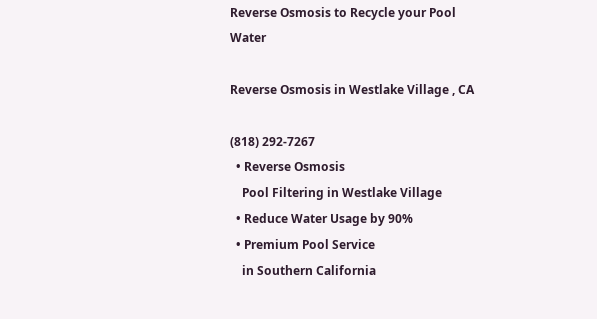Reverse Osmosis to Recycle your Pool Water

Reverse Osmosis in Westlake Village , CA

(818) 292-7267
  • Reverse Osmosis
    Pool Filtering in Westlake Village
  • Reduce Water Usage by 90%
  • Premium Pool Service
    in Southern California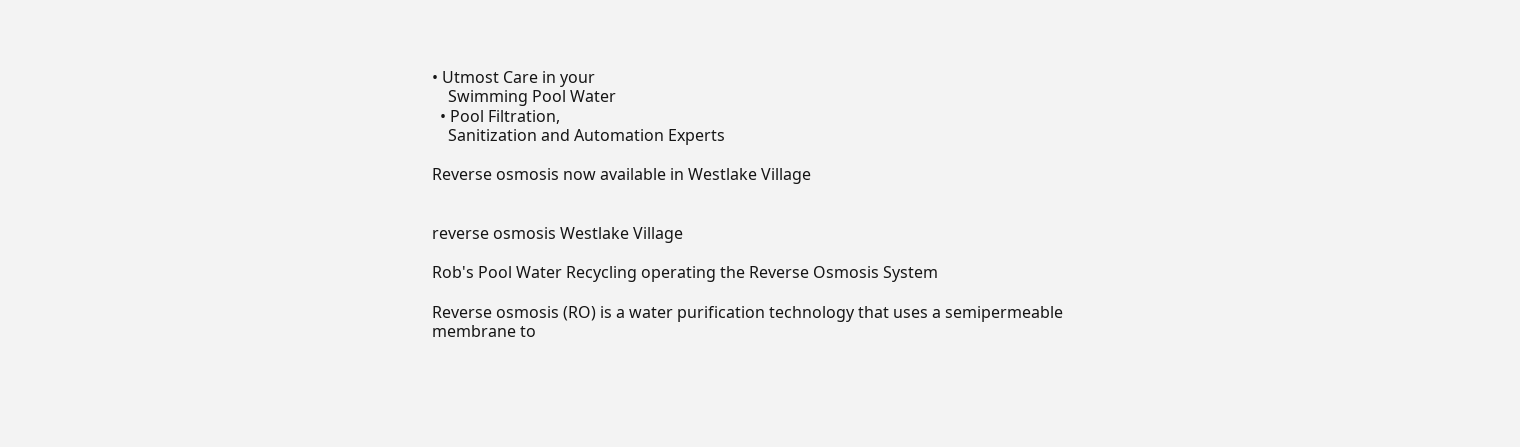• Utmost Care in your
    Swimming Pool Water
  • Pool Filtration,
    Sanitization and Automation Experts

Reverse osmosis now available in Westlake Village


reverse osmosis Westlake Village

Rob's Pool Water Recycling operating the Reverse Osmosis System

Reverse osmosis (RO) is a water purification technology that uses a semipermeable membrane to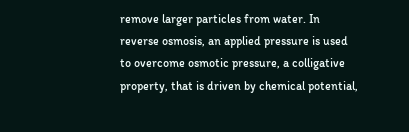remove larger particles from water. In reverse osmosis, an applied pressure is used to overcome osmotic pressure, a colligative property, that is driven by chemical potential,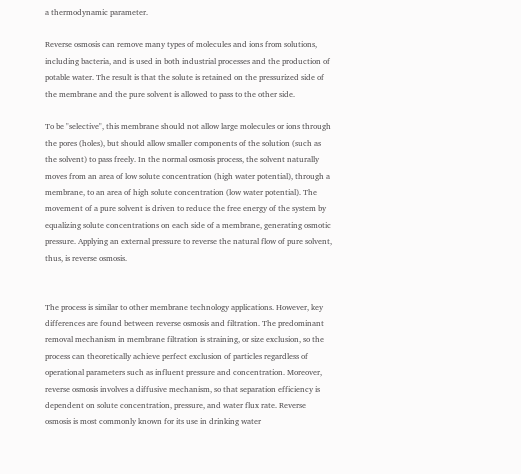a thermodynamic parameter.

Reverse osmosis can remove many types of molecules and ions from solutions, including bacteria, and is used in both industrial processes and the production of potable water. The result is that the solute is retained on the pressurized side of the membrane and the pure solvent is allowed to pass to the other side.

To be "selective", this membrane should not allow large molecules or ions through the pores (holes), but should allow smaller components of the solution (such as the solvent) to pass freely. In the normal osmosis process, the solvent naturally moves from an area of low solute concentration (high water potential), through a membrane, to an area of high solute concentration (low water potential). The movement of a pure solvent is driven to reduce the free energy of the system by equalizing solute concentrations on each side of a membrane, generating osmotic pressure. Applying an external pressure to reverse the natural flow of pure solvent, thus, is reverse osmosis.


The process is similar to other membrane technology applications. However, key differences are found between reverse osmosis and filtration. The predominant removal mechanism in membrane filtration is straining, or size exclusion, so the process can theoretically achieve perfect exclusion of particles regardless of operational parameters such as influent pressure and concentration. Moreover, reverse osmosis involves a diffusive mechanism, so that separation efficiency is dependent on solute concentration, pressure, and water flux rate. Reverse osmosis is most commonly known for its use in drinking water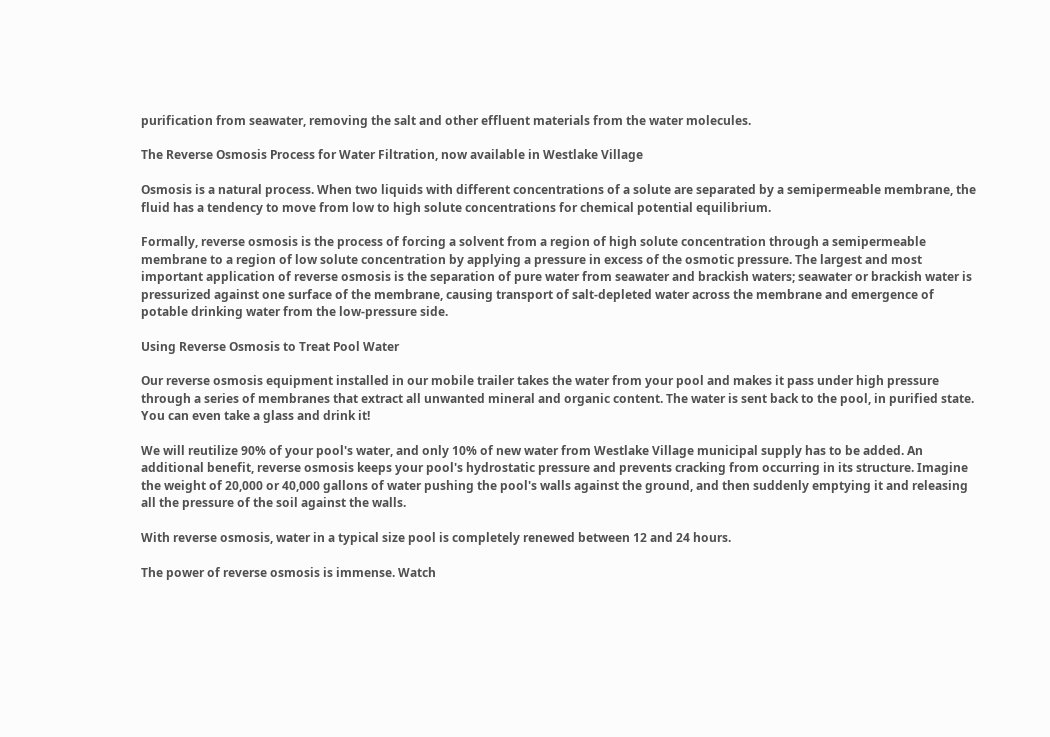purification from seawater, removing the salt and other effluent materials from the water molecules.

The Reverse Osmosis Process for Water Filtration, now available in Westlake Village

Osmosis is a natural process. When two liquids with different concentrations of a solute are separated by a semipermeable membrane, the fluid has a tendency to move from low to high solute concentrations for chemical potential equilibrium.

Formally, reverse osmosis is the process of forcing a solvent from a region of high solute concentration through a semipermeable membrane to a region of low solute concentration by applying a pressure in excess of the osmotic pressure. The largest and most important application of reverse osmosis is the separation of pure water from seawater and brackish waters; seawater or brackish water is pressurized against one surface of the membrane, causing transport of salt-depleted water across the membrane and emergence of potable drinking water from the low-pressure side.

Using Reverse Osmosis to Treat Pool Water

Our reverse osmosis equipment installed in our mobile trailer takes the water from your pool and makes it pass under high pressure through a series of membranes that extract all unwanted mineral and organic content. The water is sent back to the pool, in purified state. You can even take a glass and drink it!

We will reutilize 90% of your pool's water, and only 10% of new water from Westlake Village municipal supply has to be added. An additional benefit, reverse osmosis keeps your pool's hydrostatic pressure and prevents cracking from occurring in its structure. Imagine the weight of 20,000 or 40,000 gallons of water pushing the pool's walls against the ground, and then suddenly emptying it and releasing all the pressure of the soil against the walls.

With reverse osmosis, water in a typical size pool is completely renewed between 12 and 24 hours.

The power of reverse osmosis is immense. Watch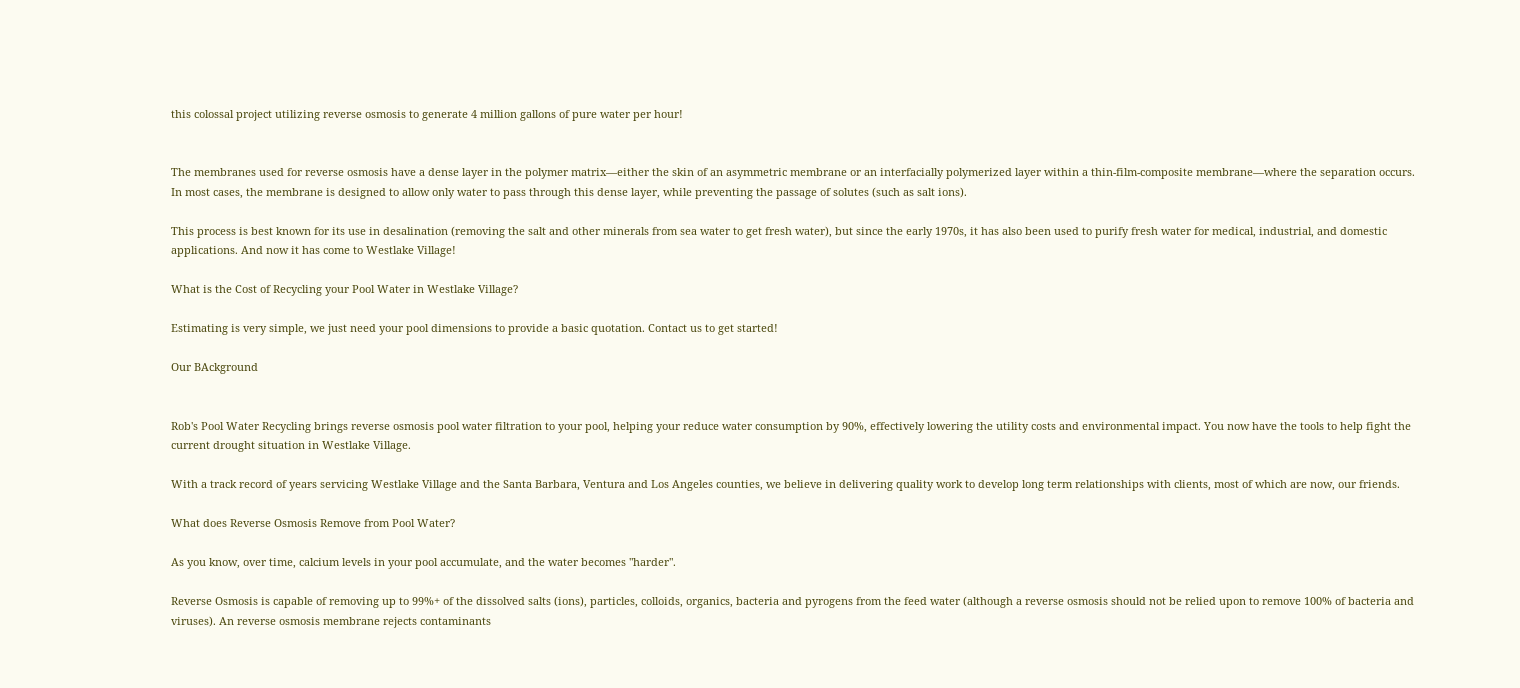this colossal project utilizing reverse osmosis to generate 4 million gallons of pure water per hour!


The membranes used for reverse osmosis have a dense layer in the polymer matrix—either the skin of an asymmetric membrane or an interfacially polymerized layer within a thin-film-composite membrane—where the separation occurs. In most cases, the membrane is designed to allow only water to pass through this dense layer, while preventing the passage of solutes (such as salt ions).

This process is best known for its use in desalination (removing the salt and other minerals from sea water to get fresh water), but since the early 1970s, it has also been used to purify fresh water for medical, industrial, and domestic applications. And now it has come to Westlake Village!

What is the Cost of Recycling your Pool Water in Westlake Village?

Estimating is very simple, we just need your pool dimensions to provide a basic quotation. Contact us to get started!

Our BAckground


Rob's Pool Water Recycling brings reverse osmosis pool water filtration to your pool, helping your reduce water consumption by 90%, effectively lowering the utility costs and environmental impact. You now have the tools to help fight the current drought situation in Westlake Village.

With a track record of years servicing Westlake Village and the Santa Barbara, Ventura and Los Angeles counties, we believe in delivering quality work to develop long term relationships with clients, most of which are now, our friends.

What does Reverse Osmosis Remove from Pool Water?

As you know, over time, calcium levels in your pool accumulate, and the water becomes "harder".

Reverse Osmosis is capable of removing up to 99%+ of the dissolved salts (ions), particles, colloids, organics, bacteria and pyrogens from the feed water (although a reverse osmosis should not be relied upon to remove 100% of bacteria and viruses). An reverse osmosis membrane rejects contaminants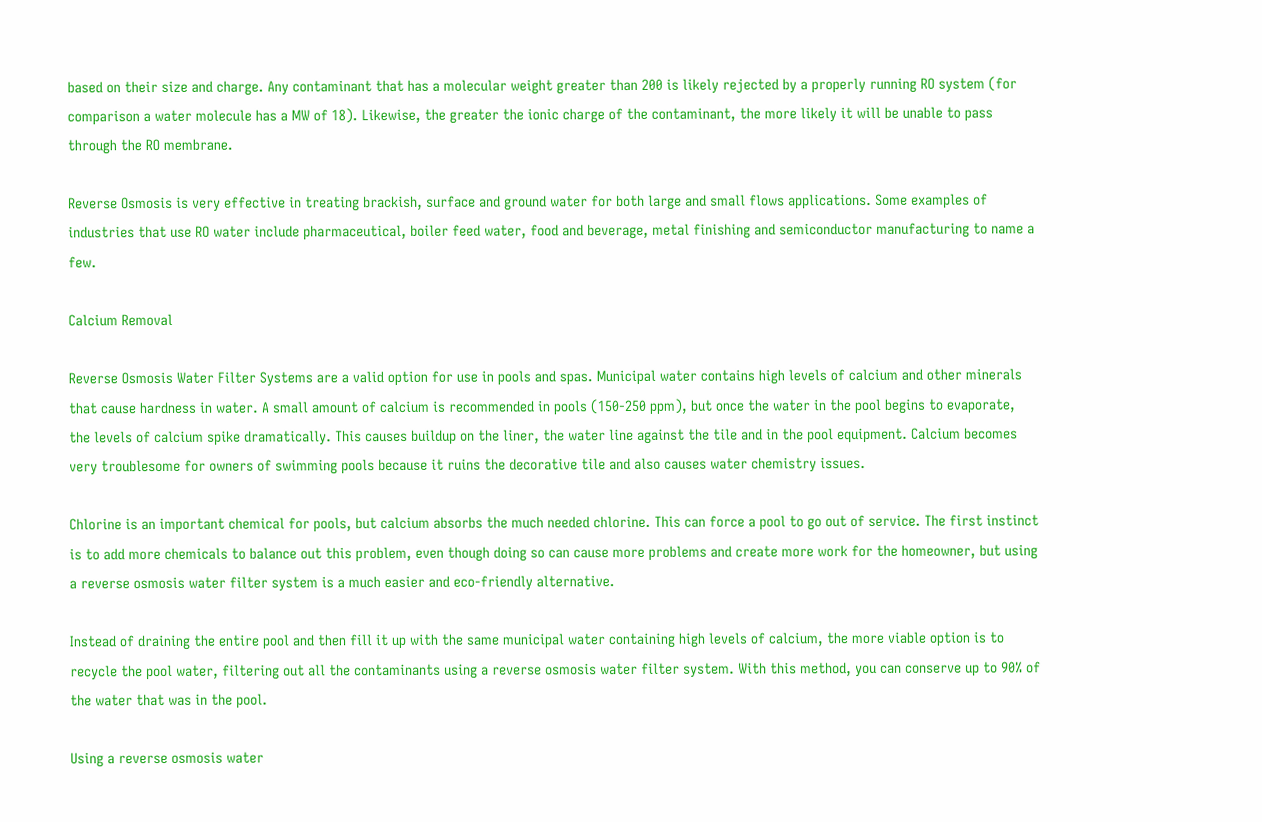based on their size and charge. Any contaminant that has a molecular weight greater than 200 is likely rejected by a properly running RO system (for comparison a water molecule has a MW of 18). Likewise, the greater the ionic charge of the contaminant, the more likely it will be unable to pass through the RO membrane.

Reverse Osmosis is very effective in treating brackish, surface and ground water for both large and small flows applications. Some examples of industries that use RO water include pharmaceutical, boiler feed water, food and beverage, metal finishing and semiconductor manufacturing to name a few.

Calcium Removal

Reverse Osmosis Water Filter Systems are a valid option for use in pools and spas. Municipal water contains high levels of calcium and other minerals that cause hardness in water. A small amount of calcium is recommended in pools (150-250 ppm), but once the water in the pool begins to evaporate, the levels of calcium spike dramatically. This causes buildup on the liner, the water line against the tile and in the pool equipment. Calcium becomes very troublesome for owners of swimming pools because it ruins the decorative tile and also causes water chemistry issues.

Chlorine is an important chemical for pools, but calcium absorbs the much needed chlorine. This can force a pool to go out of service. The first instinct is to add more chemicals to balance out this problem, even though doing so can cause more problems and create more work for the homeowner, but using a reverse osmosis water filter system is a much easier and eco-friendly alternative.

Instead of draining the entire pool and then fill it up with the same municipal water containing high levels of calcium, the more viable option is to recycle the pool water, filtering out all the contaminants using a reverse osmosis water filter system. With this method, you can conserve up to 90% of the water that was in the pool.

Using a reverse osmosis water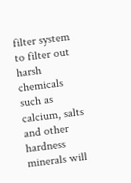filter system to filter out harsh chemicals such as calcium, salts and other hardness minerals will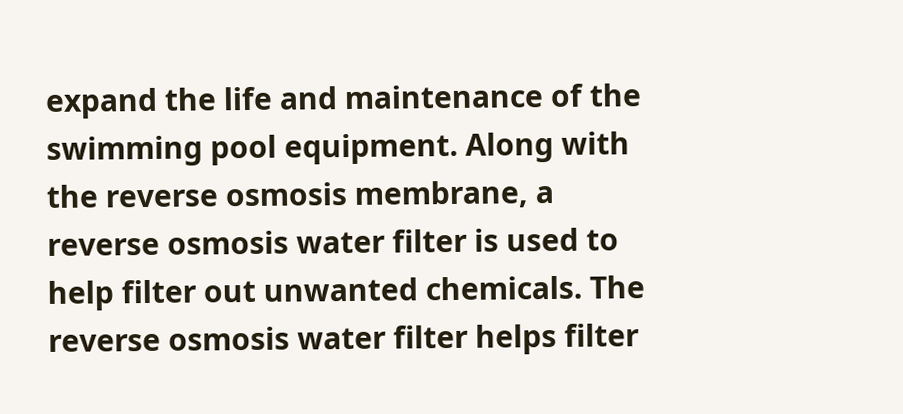expand the life and maintenance of the swimming pool equipment. Along with the reverse osmosis membrane, a reverse osmosis water filter is used to help filter out unwanted chemicals. The reverse osmosis water filter helps filter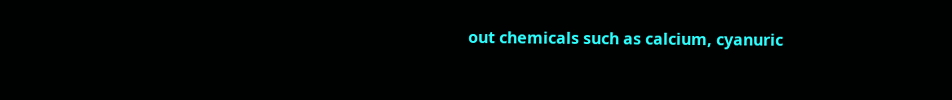out chemicals such as calcium, cyanuric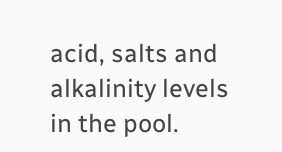acid, salts and alkalinity levels in the pool.